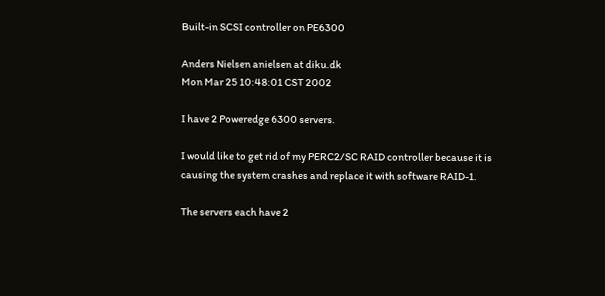Built-in SCSI controller on PE6300

Anders Nielsen anielsen at diku.dk
Mon Mar 25 10:48:01 CST 2002

I have 2 Poweredge 6300 servers.

I would like to get rid of my PERC2/SC RAID controller because it is
causing the system crashes and replace it with software RAID-1.

The servers each have 2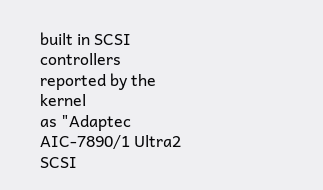built in SCSI controllers reported by the kernel
as "Adaptec AIC-7890/1 Ultra2 SCSI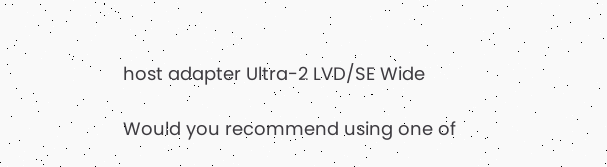host adapter Ultra-2 LVD/SE Wide

Would you recommend using one of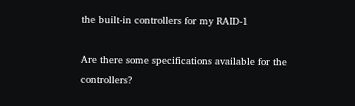the built-in controllers for my RAID-1

Are there some specifications available for the controllers?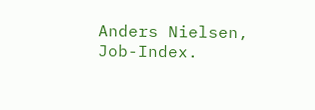Anders Nielsen, Job-Index.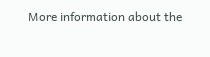More information about the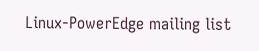Linux-PowerEdge mailing list